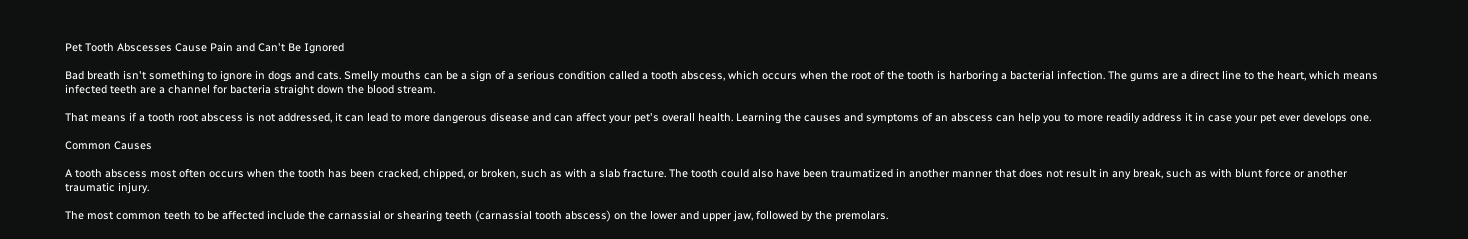Pet Tooth Abscesses Cause Pain and Can't Be Ignored

Bad breath isn't something to ignore in dogs and cats. Smelly mouths can be a sign of a serious condition called a tooth abscess, which occurs when the root of the tooth is harboring a bacterial infection. The gums are a direct line to the heart, which means infected teeth are a channel for bacteria straight down the blood stream.

That means if a tooth root abscess is not addressed, it can lead to more dangerous disease and can affect your pet's overall health. Learning the causes and symptoms of an abscess can help you to more readily address it in case your pet ever develops one.

Common Causes

A tooth abscess most often occurs when the tooth has been cracked, chipped, or broken, such as with a slab fracture. The tooth could also have been traumatized in another manner that does not result in any break, such as with blunt force or another traumatic injury.

The most common teeth to be affected include the carnassial or shearing teeth (carnassial tooth abscess) on the lower and upper jaw, followed by the premolars.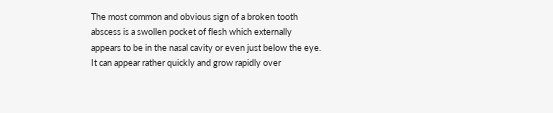The most common and obvious sign of a broken tooth abscess is a swollen pocket of flesh which externally appears to be in the nasal cavity or even just below the eye. It can appear rather quickly and grow rapidly over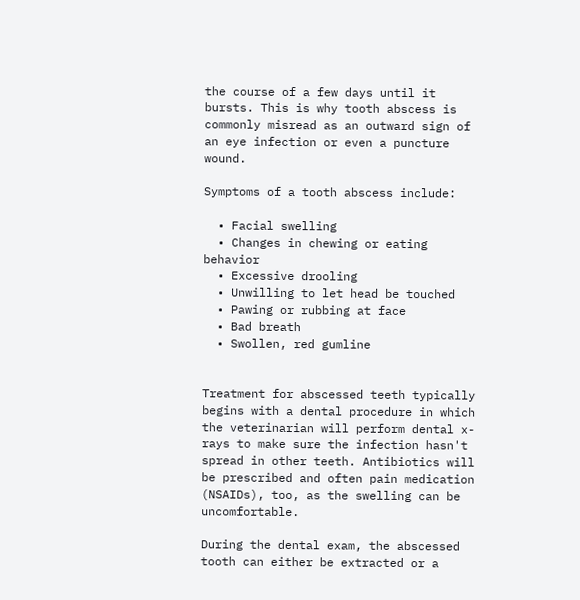the course of a few days until it bursts. This is why tooth abscess is commonly misread as an outward sign of an eye infection or even a puncture wound.

Symptoms of a tooth abscess include:

  • Facial swelling
  • Changes in chewing or eating behavior
  • Excessive drooling
  • Unwilling to let head be touched
  • Pawing or rubbing at face
  • Bad breath
  • Swollen, red gumline


Treatment for abscessed teeth typically begins with a dental procedure in which the veterinarian will perform dental x-rays to make sure the infection hasn't spread in other teeth. Antibiotics will be prescribed and often pain medication (NSAIDs), too, as the swelling can be uncomfortable.

During the dental exam, the abscessed tooth can either be extracted or a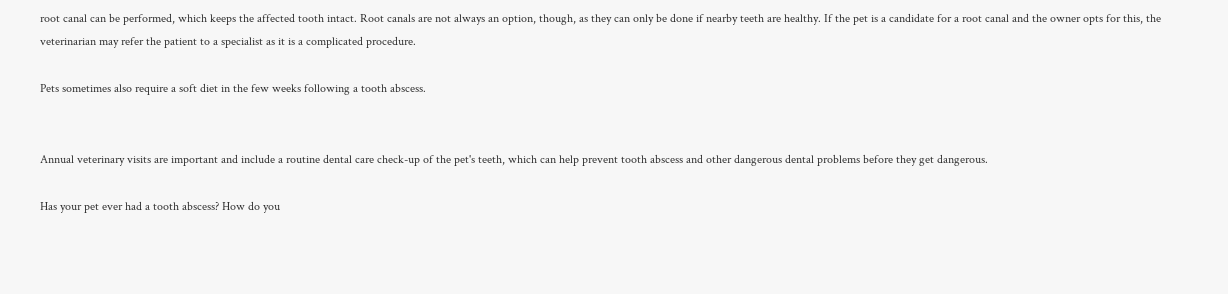root canal can be performed, which keeps the affected tooth intact. Root canals are not always an option, though, as they can only be done if nearby teeth are healthy. If the pet is a candidate for a root canal and the owner opts for this, the veterinarian may refer the patient to a specialist as it is a complicated procedure.

Pets sometimes also require a soft diet in the few weeks following a tooth abscess.


Annual veterinary visits are important and include a routine dental care check-up of the pet's teeth, which can help prevent tooth abscess and other dangerous dental problems before they get dangerous.

Has your pet ever had a tooth abscess? How do you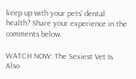keep up with your pets' dental health? Share your experience in the comments below.

WATCH NOW: The Sexiest Vet Is Also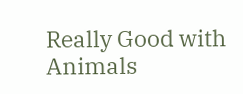Really Good with Animals